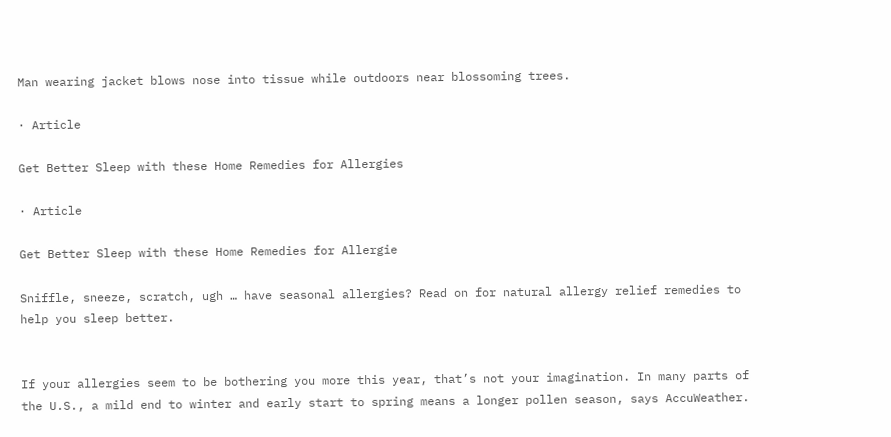Man wearing jacket blows nose into tissue while outdoors near blossoming trees.

· Article

Get Better Sleep with these Home Remedies for Allergies

· Article

Get Better Sleep with these Home Remedies for Allergie

Sniffle, sneeze, scratch, ugh … have seasonal allergies? Read on for natural allergy relief remedies to help you sleep better.


If your allergies seem to be bothering you more this year, that’s not your imagination. In many parts of the U.S., a mild end to winter and early start to spring means a longer pollen season, says AccuWeather.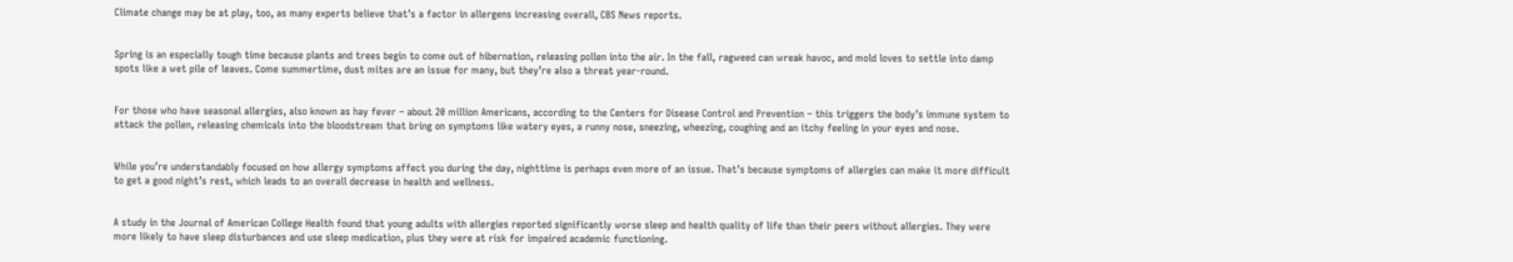Climate change may be at play, too, as many experts believe that’s a factor in allergens increasing overall, CBS News reports.


Spring is an especially tough time because plants and trees begin to come out of hibernation, releasing pollen into the air. In the fall, ragweed can wreak havoc, and mold loves to settle into damp spots like a wet pile of leaves. Come summertime, dust mites are an issue for many, but they’re also a threat year-round.


For those who have seasonal allergies, also known as hay fever – about 20 million Americans, according to the Centers for Disease Control and Prevention – this triggers the body’s immune system to attack the pollen, releasing chemicals into the bloodstream that bring on symptoms like watery eyes, a runny nose, sneezing, wheezing, coughing and an itchy feeling in your eyes and nose.


While you’re understandably focused on how allergy symptoms affect you during the day, nighttime is perhaps even more of an issue. That’s because symptoms of allergies can make it more difficult to get a good night’s rest, which leads to an overall decrease in health and wellness.


A study in the Journal of American College Health found that young adults with allergies reported significantly worse sleep and health quality of life than their peers without allergies. They were more likely to have sleep disturbances and use sleep medication, plus they were at risk for impaired academic functioning.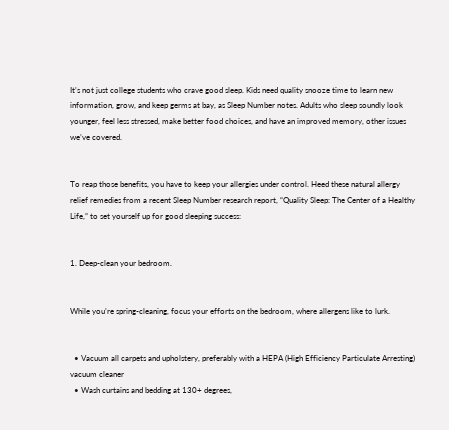It’s not just college students who crave good sleep. Kids need quality snooze time to learn new information, grow, and keep germs at bay, as Sleep Number notes. Adults who sleep soundly look younger, feel less stressed, make better food choices, and have an improved memory, other issues we’ve covered.


To reap those benefits, you have to keep your allergies under control. Heed these natural allergy relief remedies from a recent Sleep Number research report, “Quality Sleep: The Center of a Healthy Life,” to set yourself up for good sleeping success:


1. Deep-clean your bedroom.


While you’re spring-cleaning, focus your efforts on the bedroom, where allergens like to lurk.


  • Vacuum all carpets and upholstery, preferably with a HEPA (High Efficiency Particulate Arresting) vacuum cleaner
  • Wash curtains and bedding at 130+ degrees,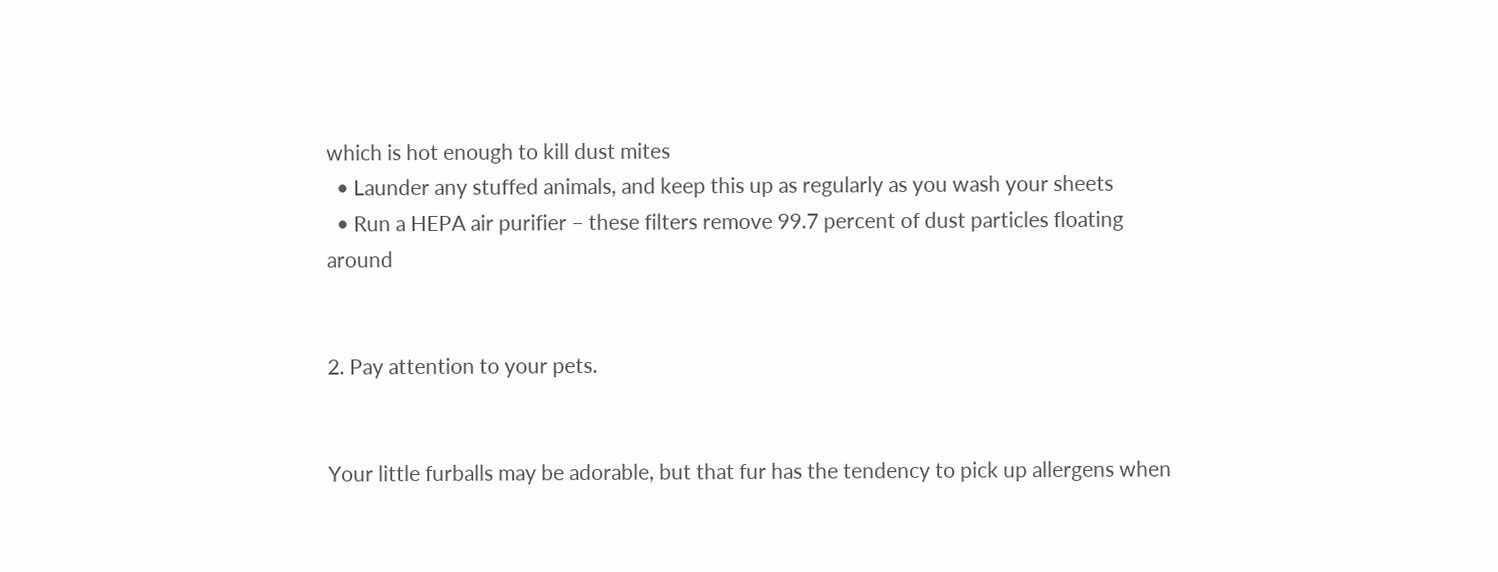which is hot enough to kill dust mites
  • Launder any stuffed animals, and keep this up as regularly as you wash your sheets
  • Run a HEPA air purifier – these filters remove 99.7 percent of dust particles floating around


2. Pay attention to your pets.


Your little furballs may be adorable, but that fur has the tendency to pick up allergens when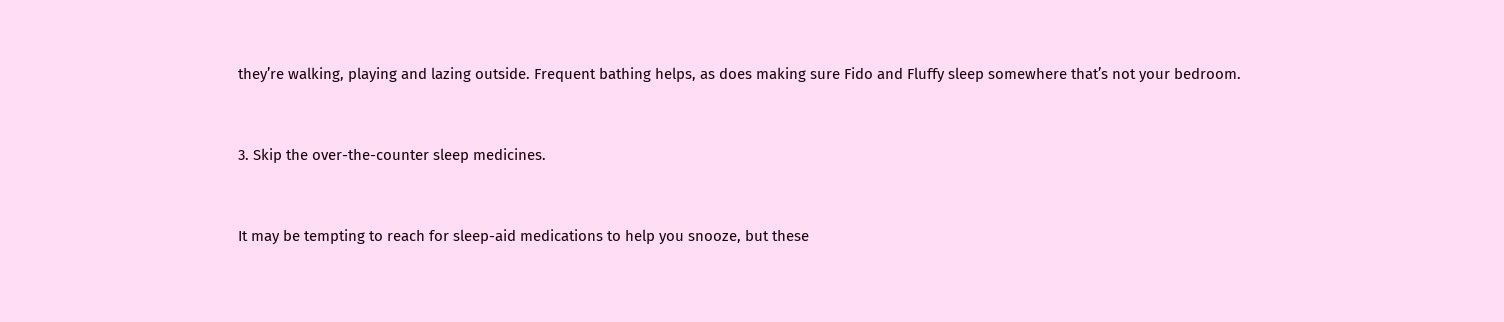they’re walking, playing and lazing outside. Frequent bathing helps, as does making sure Fido and Fluffy sleep somewhere that’s not your bedroom.


3. Skip the over-the-counter sleep medicines.


It may be tempting to reach for sleep-aid medications to help you snooze, but these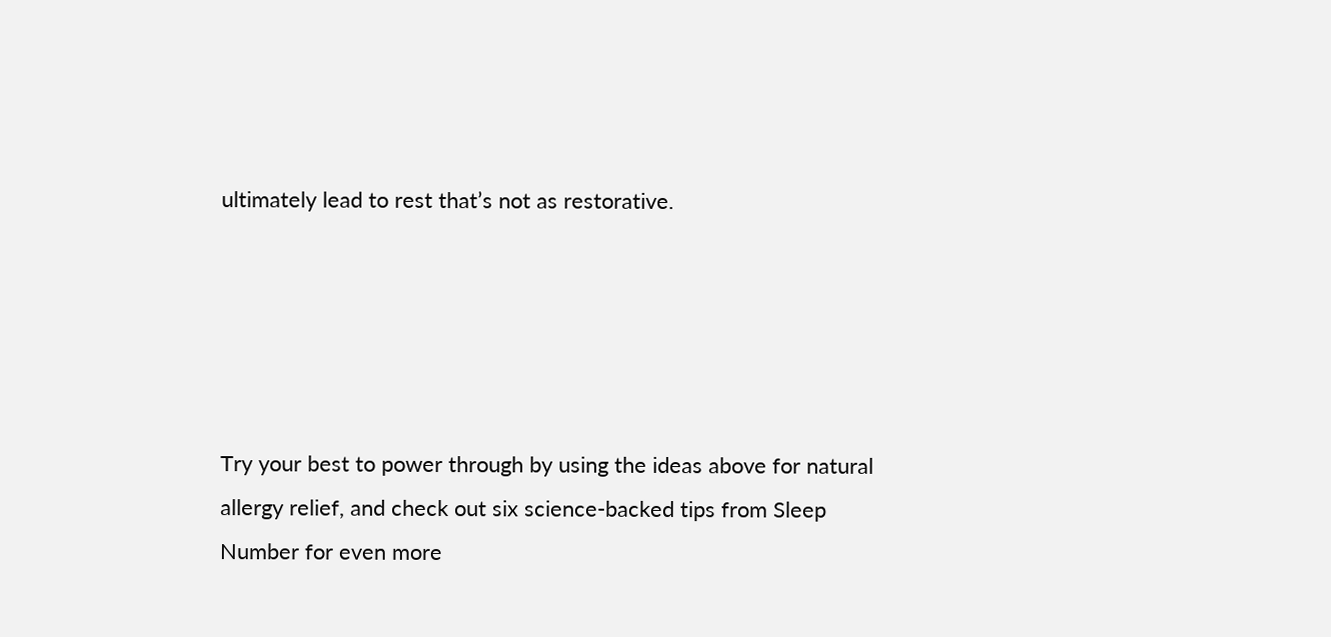ultimately lead to rest that’s not as restorative.





Try your best to power through by using the ideas above for natural allergy relief, and check out six science-backed tips from Sleep Number for even more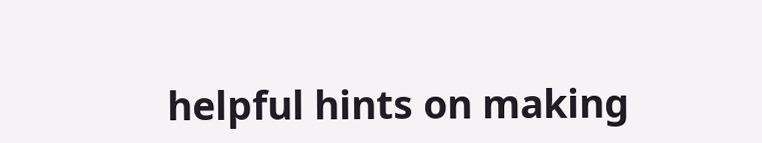helpful hints on making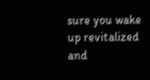sure you wake up revitalized and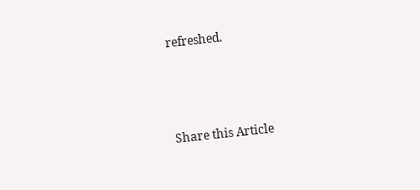refreshed.



Share this Article